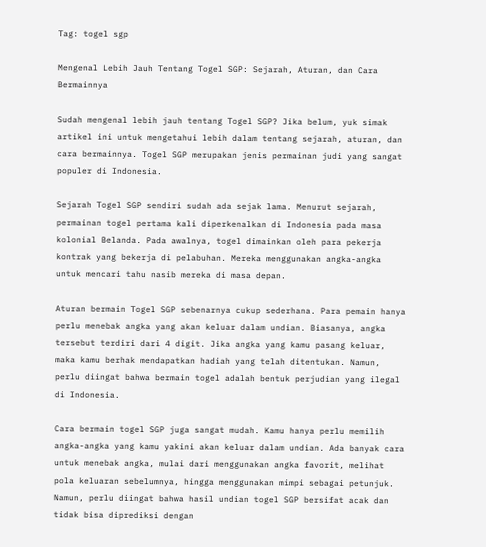Tag: togel sgp

Mengenal Lebih Jauh Tentang Togel SGP: Sejarah, Aturan, dan Cara Bermainnya

Sudah mengenal lebih jauh tentang Togel SGP? Jika belum, yuk simak artikel ini untuk mengetahui lebih dalam tentang sejarah, aturan, dan cara bermainnya. Togel SGP merupakan jenis permainan judi yang sangat populer di Indonesia.

Sejarah Togel SGP sendiri sudah ada sejak lama. Menurut sejarah, permainan togel pertama kali diperkenalkan di Indonesia pada masa kolonial Belanda. Pada awalnya, togel dimainkan oleh para pekerja kontrak yang bekerja di pelabuhan. Mereka menggunakan angka-angka untuk mencari tahu nasib mereka di masa depan.

Aturan bermain Togel SGP sebenarnya cukup sederhana. Para pemain hanya perlu menebak angka yang akan keluar dalam undian. Biasanya, angka tersebut terdiri dari 4 digit. Jika angka yang kamu pasang keluar, maka kamu berhak mendapatkan hadiah yang telah ditentukan. Namun, perlu diingat bahwa bermain togel adalah bentuk perjudian yang ilegal di Indonesia.

Cara bermain togel SGP juga sangat mudah. Kamu hanya perlu memilih angka-angka yang kamu yakini akan keluar dalam undian. Ada banyak cara untuk menebak angka, mulai dari menggunakan angka favorit, melihat pola keluaran sebelumnya, hingga menggunakan mimpi sebagai petunjuk. Namun, perlu diingat bahwa hasil undian togel SGP bersifat acak dan tidak bisa diprediksi dengan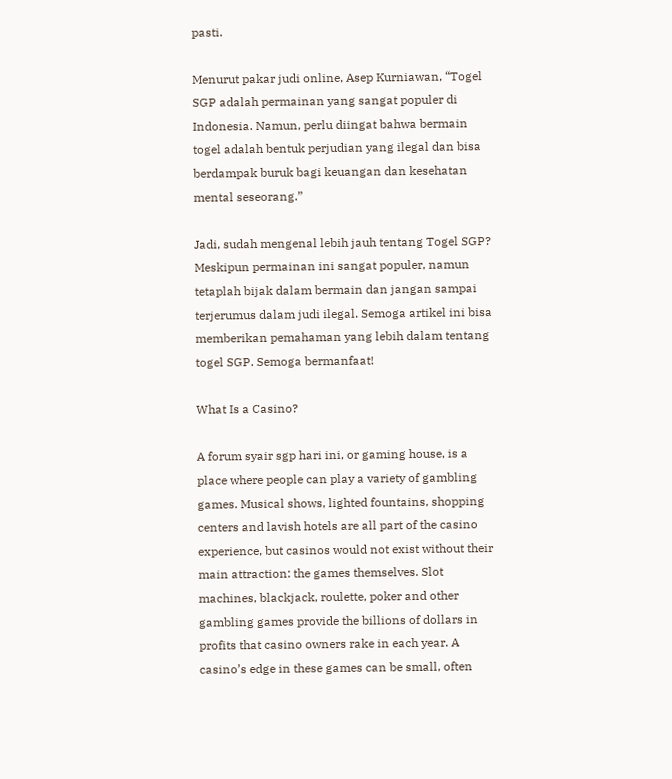pasti.

Menurut pakar judi online, Asep Kurniawan, “Togel SGP adalah permainan yang sangat populer di Indonesia. Namun, perlu diingat bahwa bermain togel adalah bentuk perjudian yang ilegal dan bisa berdampak buruk bagi keuangan dan kesehatan mental seseorang.”

Jadi, sudah mengenal lebih jauh tentang Togel SGP? Meskipun permainan ini sangat populer, namun tetaplah bijak dalam bermain dan jangan sampai terjerumus dalam judi ilegal. Semoga artikel ini bisa memberikan pemahaman yang lebih dalam tentang togel SGP. Semoga bermanfaat!

What Is a Casino?

A forum syair sgp hari ini, or gaming house, is a place where people can play a variety of gambling games. Musical shows, lighted fountains, shopping centers and lavish hotels are all part of the casino experience, but casinos would not exist without their main attraction: the games themselves. Slot machines, blackjack, roulette, poker and other gambling games provide the billions of dollars in profits that casino owners rake in each year. A casino’s edge in these games can be small, often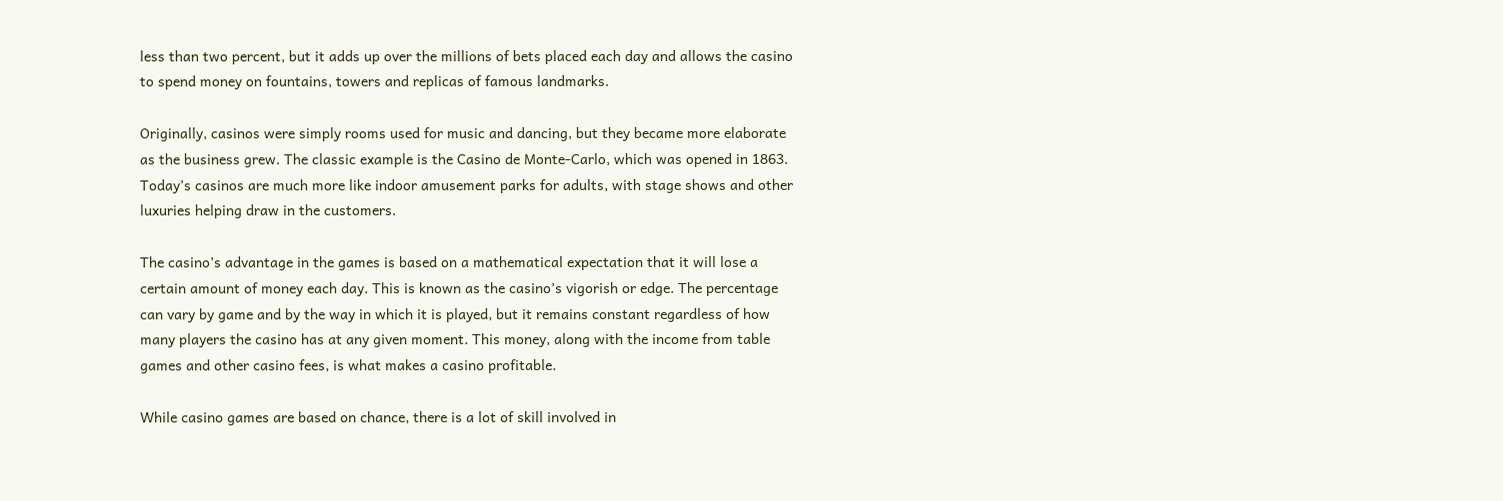less than two percent, but it adds up over the millions of bets placed each day and allows the casino to spend money on fountains, towers and replicas of famous landmarks.

Originally, casinos were simply rooms used for music and dancing, but they became more elaborate as the business grew. The classic example is the Casino de Monte-Carlo, which was opened in 1863. Today’s casinos are much more like indoor amusement parks for adults, with stage shows and other luxuries helping draw in the customers.

The casino’s advantage in the games is based on a mathematical expectation that it will lose a certain amount of money each day. This is known as the casino’s vigorish or edge. The percentage can vary by game and by the way in which it is played, but it remains constant regardless of how many players the casino has at any given moment. This money, along with the income from table games and other casino fees, is what makes a casino profitable.

While casino games are based on chance, there is a lot of skill involved in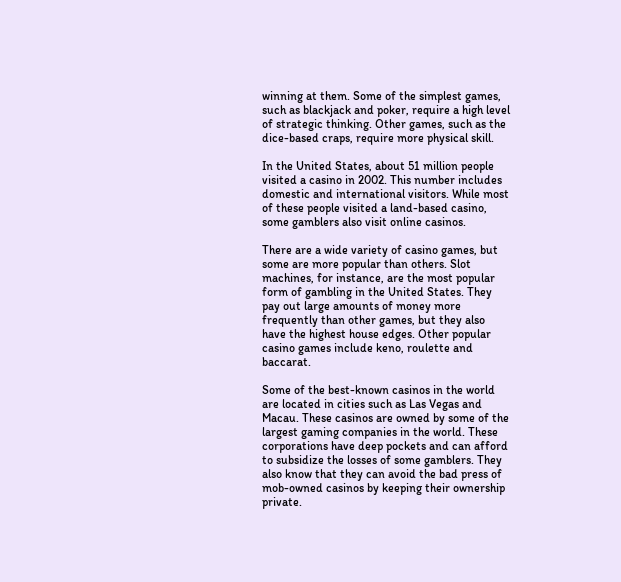winning at them. Some of the simplest games, such as blackjack and poker, require a high level of strategic thinking. Other games, such as the dice-based craps, require more physical skill.

In the United States, about 51 million people visited a casino in 2002. This number includes domestic and international visitors. While most of these people visited a land-based casino, some gamblers also visit online casinos.

There are a wide variety of casino games, but some are more popular than others. Slot machines, for instance, are the most popular form of gambling in the United States. They pay out large amounts of money more frequently than other games, but they also have the highest house edges. Other popular casino games include keno, roulette and baccarat.

Some of the best-known casinos in the world are located in cities such as Las Vegas and Macau. These casinos are owned by some of the largest gaming companies in the world. These corporations have deep pockets and can afford to subsidize the losses of some gamblers. They also know that they can avoid the bad press of mob-owned casinos by keeping their ownership private.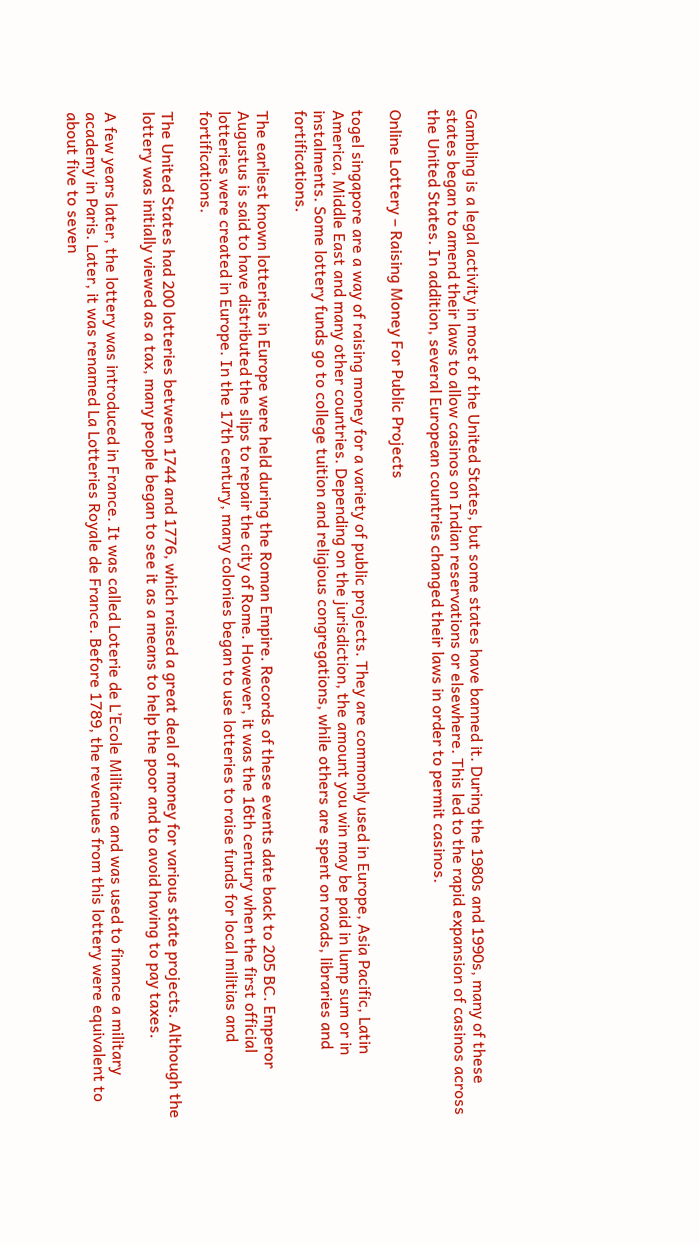Gambling is a legal activity in most of the United States, but some states have banned it. During the 1980s and 1990s, many of these states began to amend their laws to allow casinos on Indian reservations or elsewhere. This led to the rapid expansion of casinos across the United States. In addition, several European countries changed their laws in order to permit casinos.

Online Lottery – Raising Money For Public Projects

togel singapore are a way of raising money for a variety of public projects. They are commonly used in Europe, Asia Pacific, Latin America, Middle East and many other countries. Depending on the jurisdiction, the amount you win may be paid in lump sum or in instalments. Some lottery funds go to college tuition and religious congregations, while others are spent on roads, libraries and fortifications.

The earliest known lotteries in Europe were held during the Roman Empire. Records of these events date back to 205 BC. Emperor Augustus is said to have distributed the slips to repair the city of Rome. However, it was the 16th century when the first official lotteries were created in Europe. In the 17th century, many colonies began to use lotteries to raise funds for local militias and fortifications.

The United States had 200 lotteries between 1744 and 1776, which raised a great deal of money for various state projects. Although the lottery was initially viewed as a tax, many people began to see it as a means to help the poor and to avoid having to pay taxes.

A few years later, the lottery was introduced in France. It was called Loterie de L’Ecole Militaire and was used to finance a military academy in Paris. Later, it was renamed La Lotteries Royale de France. Before 1789, the revenues from this lottery were equivalent to about five to seven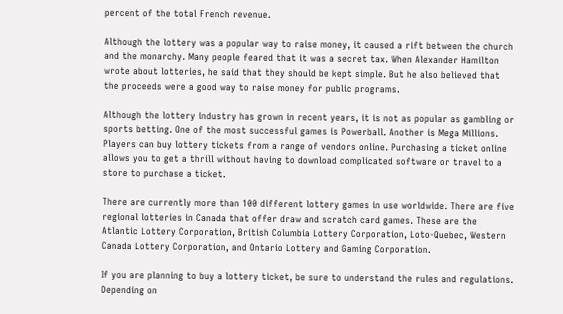percent of the total French revenue.

Although the lottery was a popular way to raise money, it caused a rift between the church and the monarchy. Many people feared that it was a secret tax. When Alexander Hamilton wrote about lotteries, he said that they should be kept simple. But he also believed that the proceeds were a good way to raise money for public programs.

Although the lottery industry has grown in recent years, it is not as popular as gambling or sports betting. One of the most successful games is Powerball. Another is Mega Millions. Players can buy lottery tickets from a range of vendors online. Purchasing a ticket online allows you to get a thrill without having to download complicated software or travel to a store to purchase a ticket.

There are currently more than 100 different lottery games in use worldwide. There are five regional lotteries in Canada that offer draw and scratch card games. These are the Atlantic Lottery Corporation, British Columbia Lottery Corporation, Loto-Quebec, Western Canada Lottery Corporation, and Ontario Lottery and Gaming Corporation.

If you are planning to buy a lottery ticket, be sure to understand the rules and regulations. Depending on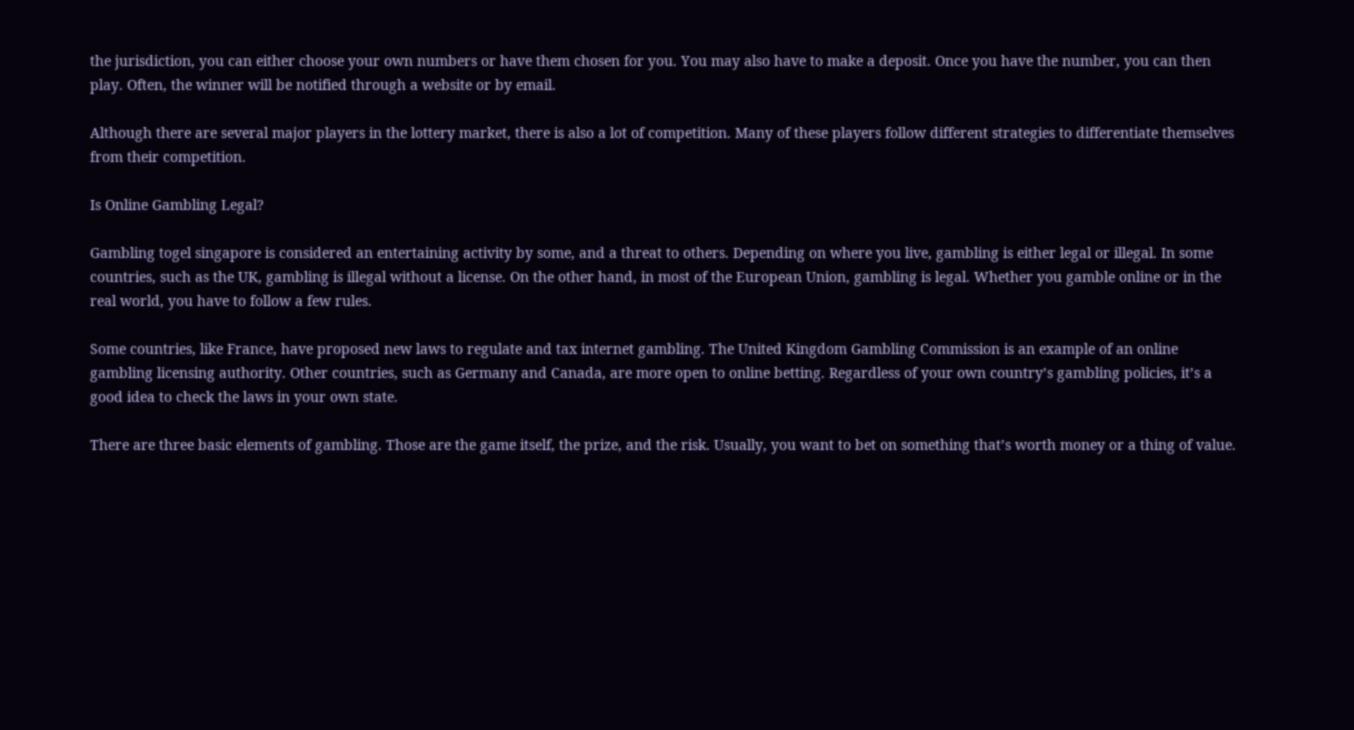the jurisdiction, you can either choose your own numbers or have them chosen for you. You may also have to make a deposit. Once you have the number, you can then play. Often, the winner will be notified through a website or by email.

Although there are several major players in the lottery market, there is also a lot of competition. Many of these players follow different strategies to differentiate themselves from their competition.

Is Online Gambling Legal?

Gambling togel singapore is considered an entertaining activity by some, and a threat to others. Depending on where you live, gambling is either legal or illegal. In some countries, such as the UK, gambling is illegal without a license. On the other hand, in most of the European Union, gambling is legal. Whether you gamble online or in the real world, you have to follow a few rules.

Some countries, like France, have proposed new laws to regulate and tax internet gambling. The United Kingdom Gambling Commission is an example of an online gambling licensing authority. Other countries, such as Germany and Canada, are more open to online betting. Regardless of your own country’s gambling policies, it’s a good idea to check the laws in your own state.

There are three basic elements of gambling. Those are the game itself, the prize, and the risk. Usually, you want to bet on something that’s worth money or a thing of value.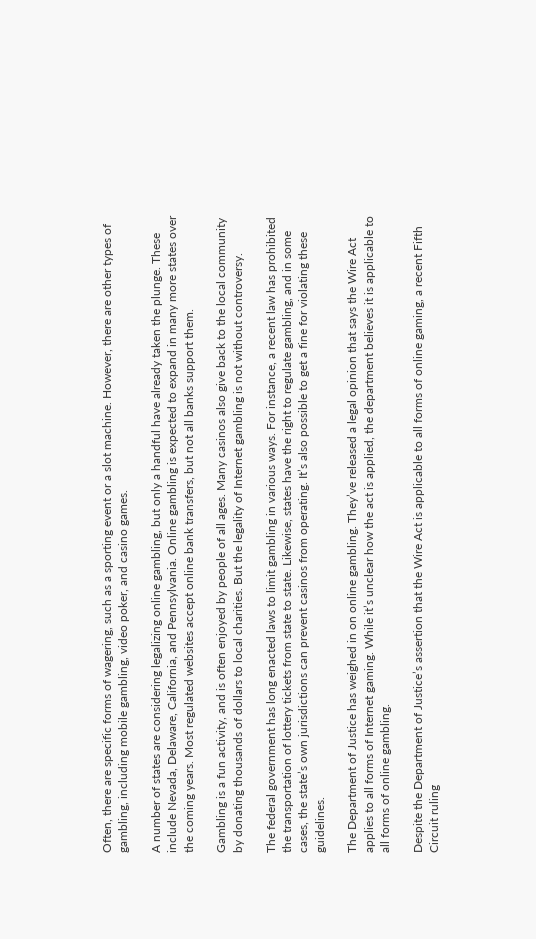Often, there are specific forms of wagering, such as a sporting event or a slot machine. However, there are other types of gambling, including mobile gambling, video poker, and casino games.

A number of states are considering legalizing online gambling, but only a handful have already taken the plunge. These include Nevada, Delaware, California, and Pennsylvania. Online gambling is expected to expand in many more states over the coming years. Most regulated websites accept online bank transfers, but not all banks support them.

Gambling is a fun activity, and is often enjoyed by people of all ages. Many casinos also give back to the local community by donating thousands of dollars to local charities. But the legality of Internet gambling is not without controversy.

The federal government has long enacted laws to limit gambling in various ways. For instance, a recent law has prohibited the transportation of lottery tickets from state to state. Likewise, states have the right to regulate gambling, and in some cases, the state’s own jurisdictions can prevent casinos from operating. It’s also possible to get a fine for violating these guidelines.

The Department of Justice has weighed in on online gambling. They’ve released a legal opinion that says the Wire Act applies to all forms of Internet gaming. While it’s unclear how the act is applied, the department believes it is applicable to all forms of online gambling.

Despite the Department of Justice’s assertion that the Wire Act is applicable to all forms of online gaming, a recent Fifth Circuit ruling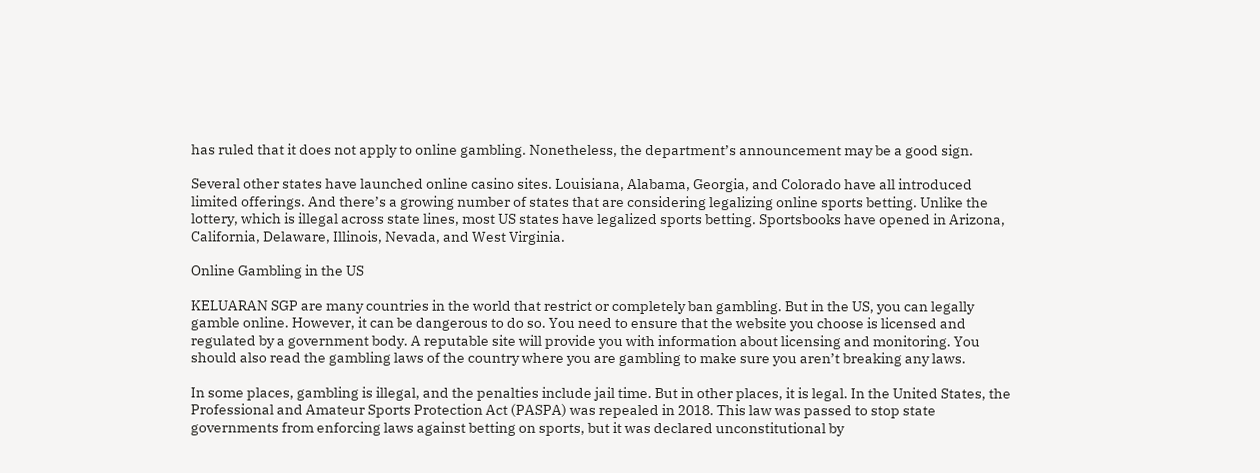has ruled that it does not apply to online gambling. Nonetheless, the department’s announcement may be a good sign.

Several other states have launched online casino sites. Louisiana, Alabama, Georgia, and Colorado have all introduced limited offerings. And there’s a growing number of states that are considering legalizing online sports betting. Unlike the lottery, which is illegal across state lines, most US states have legalized sports betting. Sportsbooks have opened in Arizona, California, Delaware, Illinois, Nevada, and West Virginia.

Online Gambling in the US

KELUARAN SGP are many countries in the world that restrict or completely ban gambling. But in the US, you can legally gamble online. However, it can be dangerous to do so. You need to ensure that the website you choose is licensed and regulated by a government body. A reputable site will provide you with information about licensing and monitoring. You should also read the gambling laws of the country where you are gambling to make sure you aren’t breaking any laws.

In some places, gambling is illegal, and the penalties include jail time. But in other places, it is legal. In the United States, the Professional and Amateur Sports Protection Act (PASPA) was repealed in 2018. This law was passed to stop state governments from enforcing laws against betting on sports, but it was declared unconstitutional by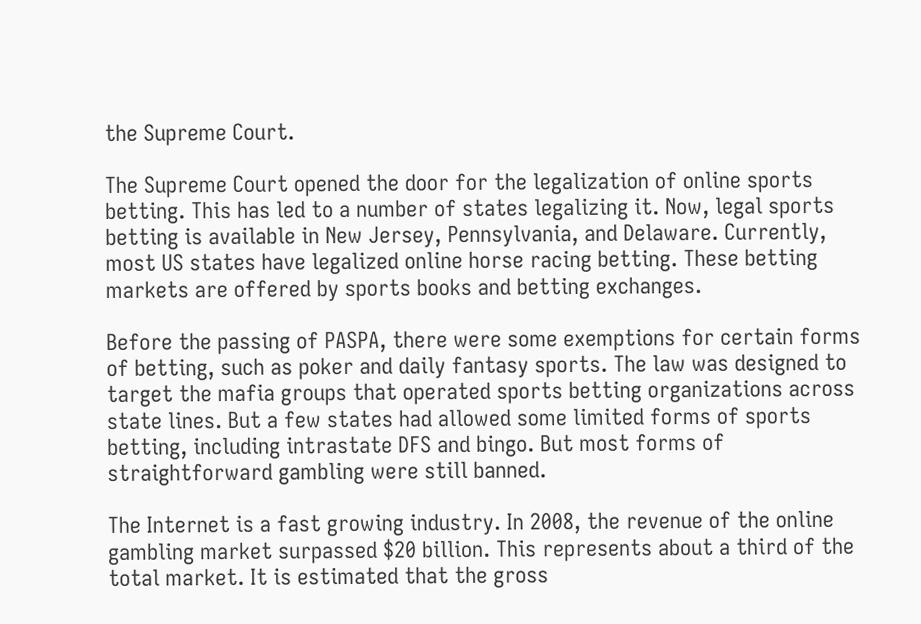the Supreme Court.

The Supreme Court opened the door for the legalization of online sports betting. This has led to a number of states legalizing it. Now, legal sports betting is available in New Jersey, Pennsylvania, and Delaware. Currently, most US states have legalized online horse racing betting. These betting markets are offered by sports books and betting exchanges.

Before the passing of PASPA, there were some exemptions for certain forms of betting, such as poker and daily fantasy sports. The law was designed to target the mafia groups that operated sports betting organizations across state lines. But a few states had allowed some limited forms of sports betting, including intrastate DFS and bingo. But most forms of straightforward gambling were still banned.

The Internet is a fast growing industry. In 2008, the revenue of the online gambling market surpassed $20 billion. This represents about a third of the total market. It is estimated that the gross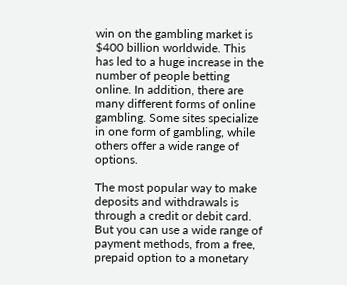win on the gambling market is $400 billion worldwide. This has led to a huge increase in the number of people betting online. In addition, there are many different forms of online gambling. Some sites specialize in one form of gambling, while others offer a wide range of options.

The most popular way to make deposits and withdrawals is through a credit or debit card. But you can use a wide range of payment methods, from a free, prepaid option to a monetary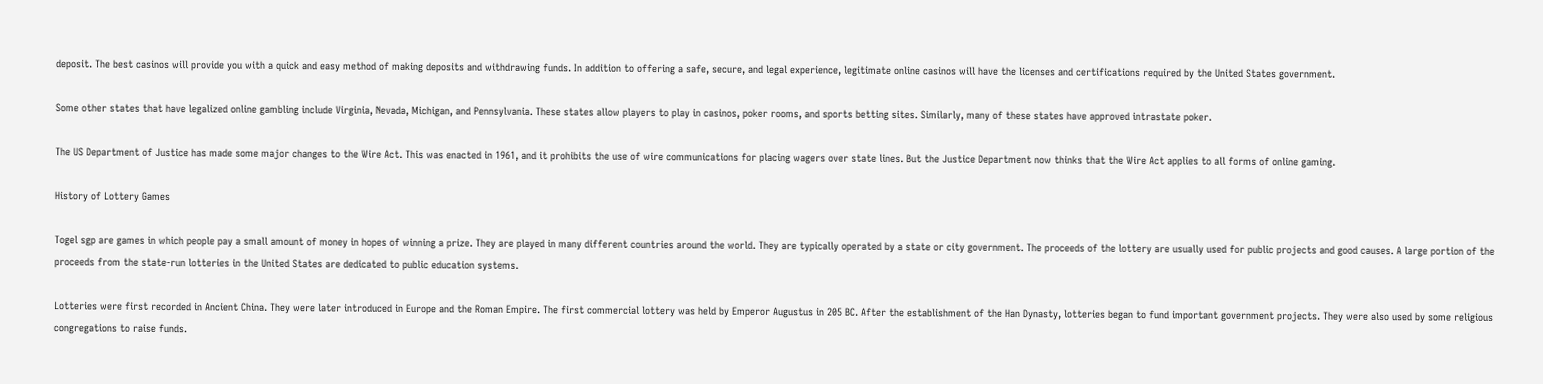deposit. The best casinos will provide you with a quick and easy method of making deposits and withdrawing funds. In addition to offering a safe, secure, and legal experience, legitimate online casinos will have the licenses and certifications required by the United States government.

Some other states that have legalized online gambling include Virginia, Nevada, Michigan, and Pennsylvania. These states allow players to play in casinos, poker rooms, and sports betting sites. Similarly, many of these states have approved intrastate poker.

The US Department of Justice has made some major changes to the Wire Act. This was enacted in 1961, and it prohibits the use of wire communications for placing wagers over state lines. But the Justice Department now thinks that the Wire Act applies to all forms of online gaming.

History of Lottery Games

Togel sgp are games in which people pay a small amount of money in hopes of winning a prize. They are played in many different countries around the world. They are typically operated by a state or city government. The proceeds of the lottery are usually used for public projects and good causes. A large portion of the proceeds from the state-run lotteries in the United States are dedicated to public education systems.

Lotteries were first recorded in Ancient China. They were later introduced in Europe and the Roman Empire. The first commercial lottery was held by Emperor Augustus in 205 BC. After the establishment of the Han Dynasty, lotteries began to fund important government projects. They were also used by some religious congregations to raise funds.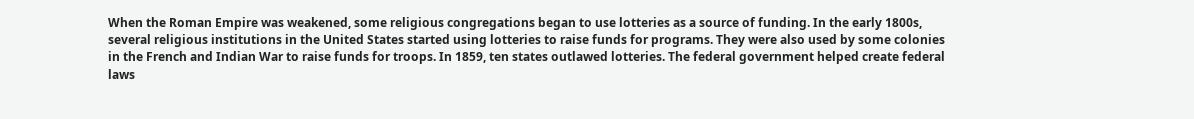When the Roman Empire was weakened, some religious congregations began to use lotteries as a source of funding. In the early 1800s, several religious institutions in the United States started using lotteries to raise funds for programs. They were also used by some colonies in the French and Indian War to raise funds for troops. In 1859, ten states outlawed lotteries. The federal government helped create federal laws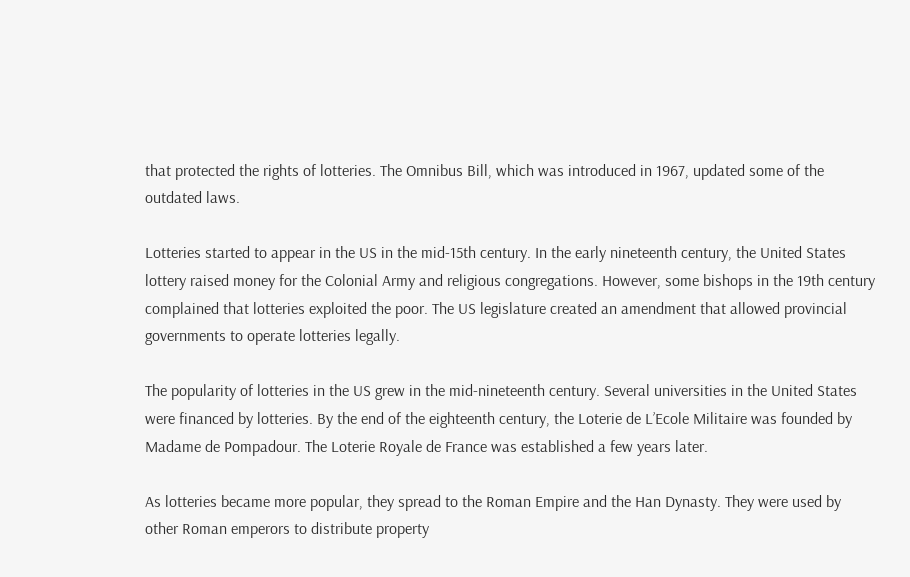that protected the rights of lotteries. The Omnibus Bill, which was introduced in 1967, updated some of the outdated laws.

Lotteries started to appear in the US in the mid-15th century. In the early nineteenth century, the United States lottery raised money for the Colonial Army and religious congregations. However, some bishops in the 19th century complained that lotteries exploited the poor. The US legislature created an amendment that allowed provincial governments to operate lotteries legally.

The popularity of lotteries in the US grew in the mid-nineteenth century. Several universities in the United States were financed by lotteries. By the end of the eighteenth century, the Loterie de L’Ecole Militaire was founded by Madame de Pompadour. The Loterie Royale de France was established a few years later.

As lotteries became more popular, they spread to the Roman Empire and the Han Dynasty. They were used by other Roman emperors to distribute property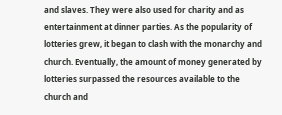and slaves. They were also used for charity and as entertainment at dinner parties. As the popularity of lotteries grew, it began to clash with the monarchy and church. Eventually, the amount of money generated by lotteries surpassed the resources available to the church and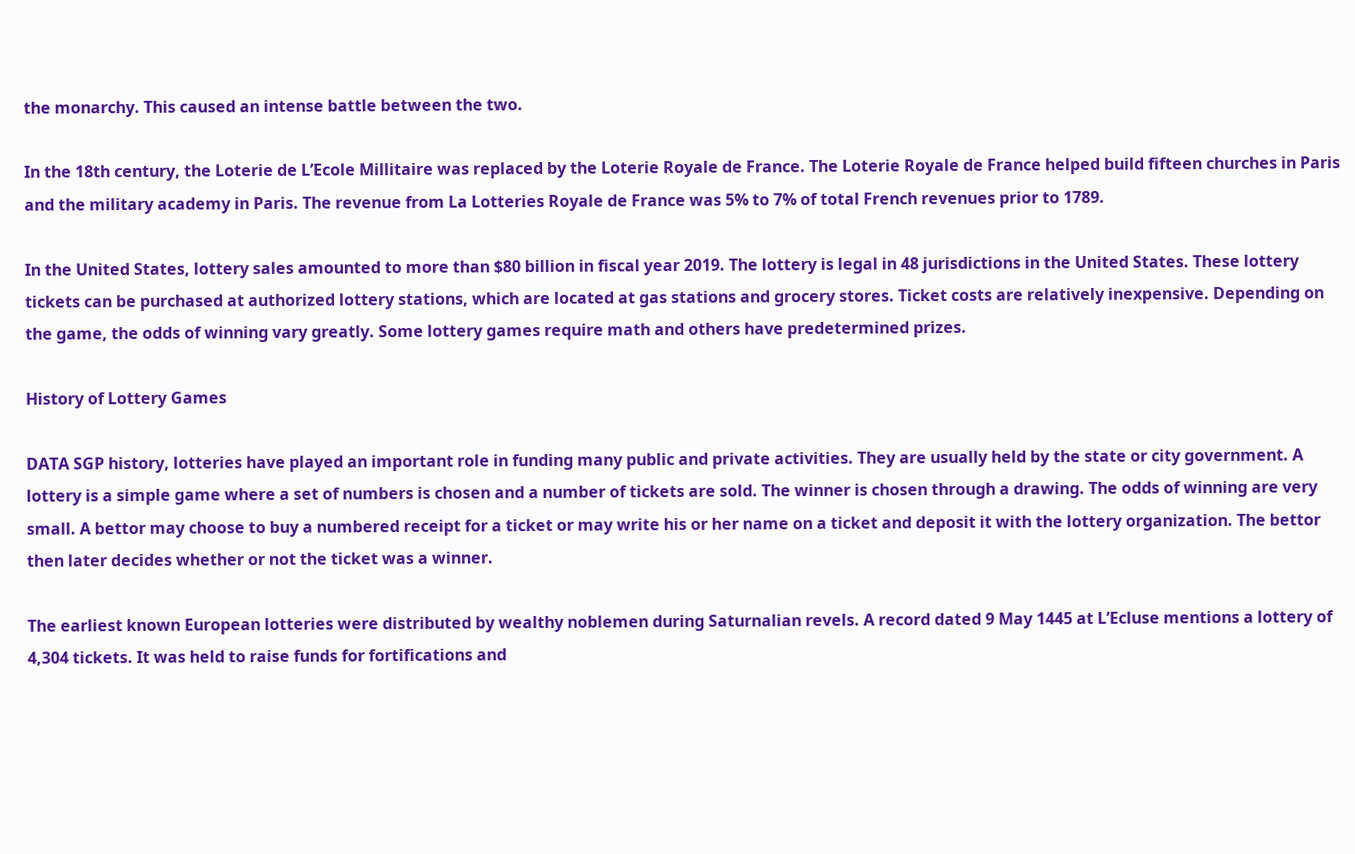the monarchy. This caused an intense battle between the two.

In the 18th century, the Loterie de L’Ecole Millitaire was replaced by the Loterie Royale de France. The Loterie Royale de France helped build fifteen churches in Paris and the military academy in Paris. The revenue from La Lotteries Royale de France was 5% to 7% of total French revenues prior to 1789.

In the United States, lottery sales amounted to more than $80 billion in fiscal year 2019. The lottery is legal in 48 jurisdictions in the United States. These lottery tickets can be purchased at authorized lottery stations, which are located at gas stations and grocery stores. Ticket costs are relatively inexpensive. Depending on the game, the odds of winning vary greatly. Some lottery games require math and others have predetermined prizes.

History of Lottery Games

DATA SGP history, lotteries have played an important role in funding many public and private activities. They are usually held by the state or city government. A lottery is a simple game where a set of numbers is chosen and a number of tickets are sold. The winner is chosen through a drawing. The odds of winning are very small. A bettor may choose to buy a numbered receipt for a ticket or may write his or her name on a ticket and deposit it with the lottery organization. The bettor then later decides whether or not the ticket was a winner.

The earliest known European lotteries were distributed by wealthy noblemen during Saturnalian revels. A record dated 9 May 1445 at L’Ecluse mentions a lottery of 4,304 tickets. It was held to raise funds for fortifications and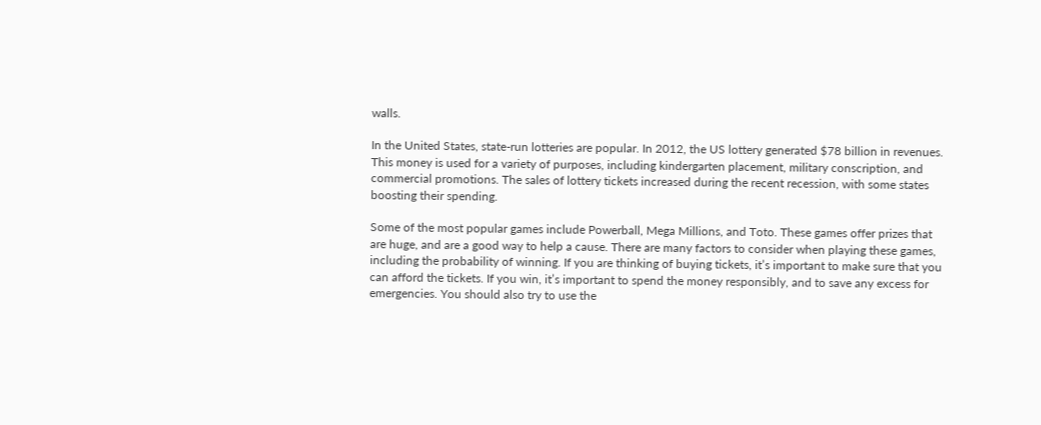walls.

In the United States, state-run lotteries are popular. In 2012, the US lottery generated $78 billion in revenues. This money is used for a variety of purposes, including kindergarten placement, military conscription, and commercial promotions. The sales of lottery tickets increased during the recent recession, with some states boosting their spending.

Some of the most popular games include Powerball, Mega Millions, and Toto. These games offer prizes that are huge, and are a good way to help a cause. There are many factors to consider when playing these games, including the probability of winning. If you are thinking of buying tickets, it’s important to make sure that you can afford the tickets. If you win, it’s important to spend the money responsibly, and to save any excess for emergencies. You should also try to use the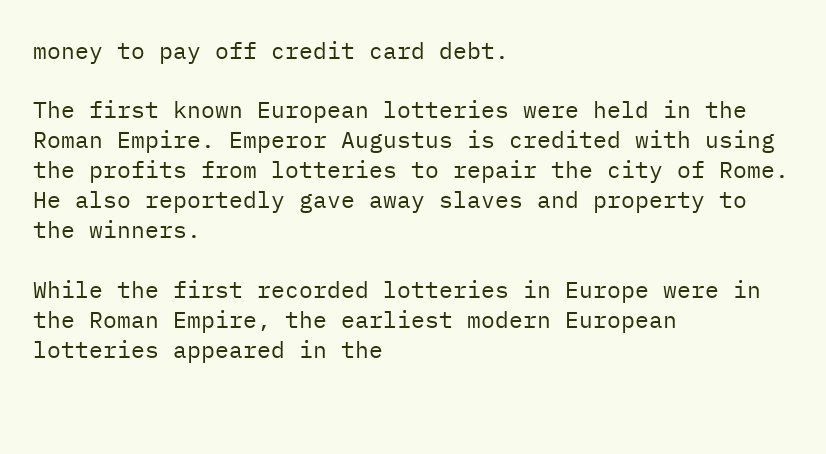money to pay off credit card debt.

The first known European lotteries were held in the Roman Empire. Emperor Augustus is credited with using the profits from lotteries to repair the city of Rome. He also reportedly gave away slaves and property to the winners.

While the first recorded lotteries in Europe were in the Roman Empire, the earliest modern European lotteries appeared in the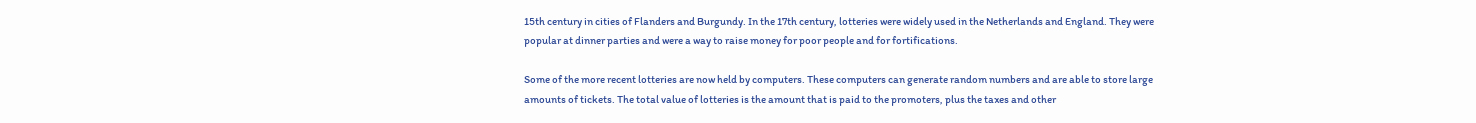15th century in cities of Flanders and Burgundy. In the 17th century, lotteries were widely used in the Netherlands and England. They were popular at dinner parties and were a way to raise money for poor people and for fortifications.

Some of the more recent lotteries are now held by computers. These computers can generate random numbers and are able to store large amounts of tickets. The total value of lotteries is the amount that is paid to the promoters, plus the taxes and other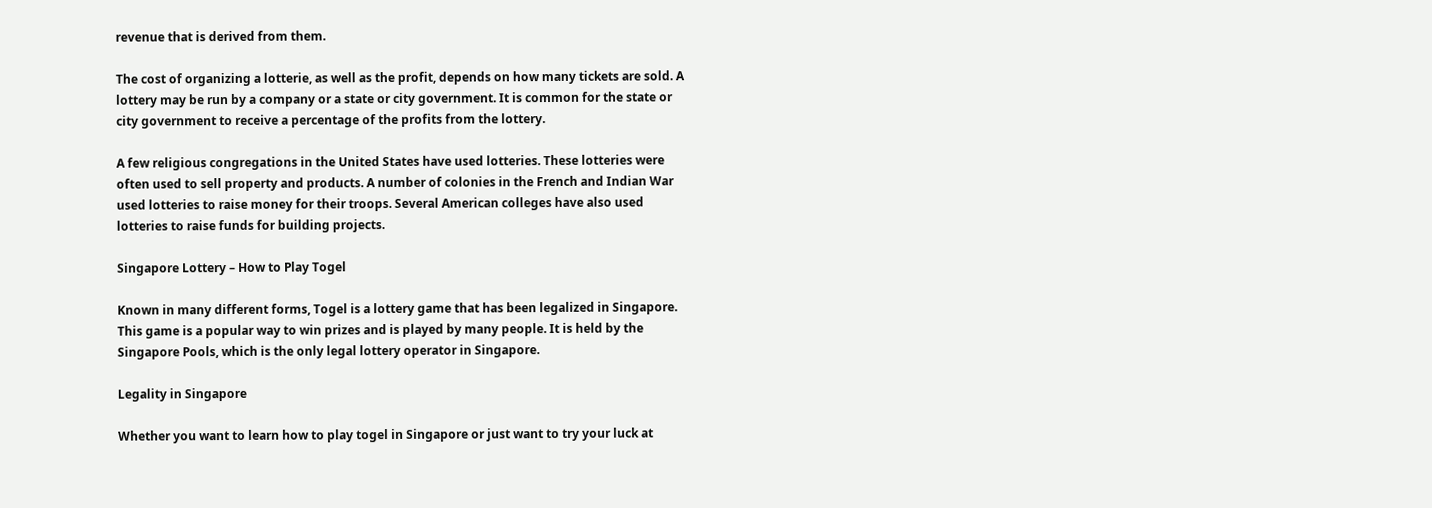revenue that is derived from them.

The cost of organizing a lotterie, as well as the profit, depends on how many tickets are sold. A lottery may be run by a company or a state or city government. It is common for the state or city government to receive a percentage of the profits from the lottery.

A few religious congregations in the United States have used lotteries. These lotteries were often used to sell property and products. A number of colonies in the French and Indian War used lotteries to raise money for their troops. Several American colleges have also used lotteries to raise funds for building projects.

Singapore Lottery – How to Play Togel

Known in many different forms, Togel is a lottery game that has been legalized in Singapore. This game is a popular way to win prizes and is played by many people. It is held by the Singapore Pools, which is the only legal lottery operator in Singapore.

Legality in Singapore

Whether you want to learn how to play togel in Singapore or just want to try your luck at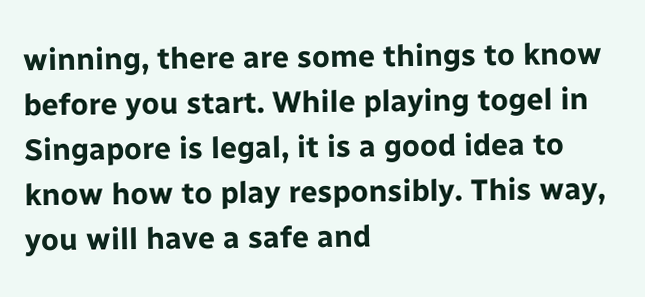winning, there are some things to know before you start. While playing togel in Singapore is legal, it is a good idea to know how to play responsibly. This way, you will have a safe and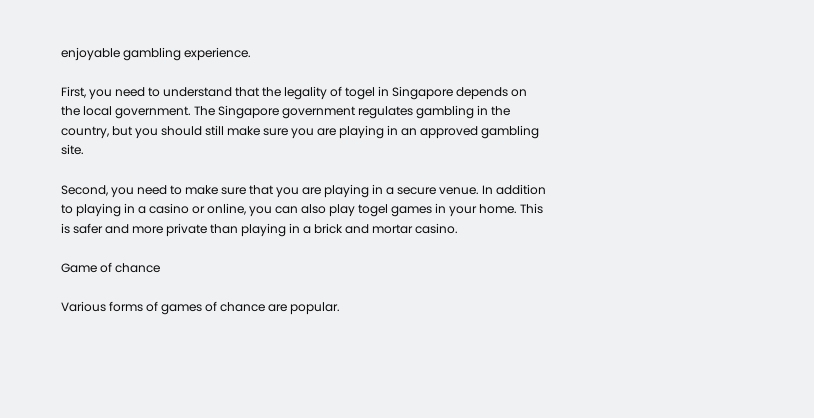enjoyable gambling experience.

First, you need to understand that the legality of togel in Singapore depends on the local government. The Singapore government regulates gambling in the country, but you should still make sure you are playing in an approved gambling site.

Second, you need to make sure that you are playing in a secure venue. In addition to playing in a casino or online, you can also play togel games in your home. This is safer and more private than playing in a brick and mortar casino.

Game of chance

Various forms of games of chance are popular.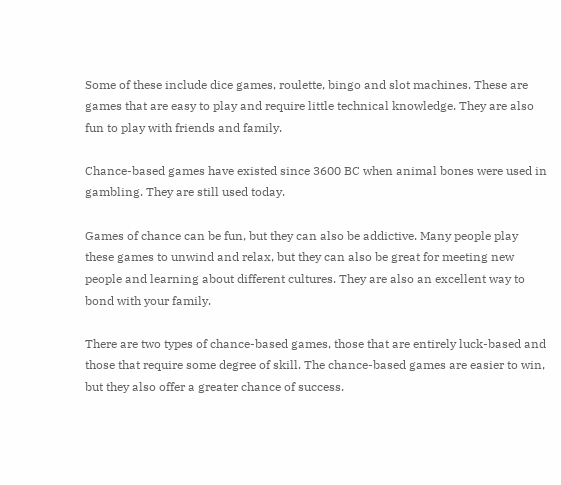Some of these include dice games, roulette, bingo and slot machines. These are games that are easy to play and require little technical knowledge. They are also fun to play with friends and family.

Chance-based games have existed since 3600 BC when animal bones were used in gambling. They are still used today.

Games of chance can be fun, but they can also be addictive. Many people play these games to unwind and relax, but they can also be great for meeting new people and learning about different cultures. They are also an excellent way to bond with your family.

There are two types of chance-based games, those that are entirely luck-based and those that require some degree of skill. The chance-based games are easier to win, but they also offer a greater chance of success.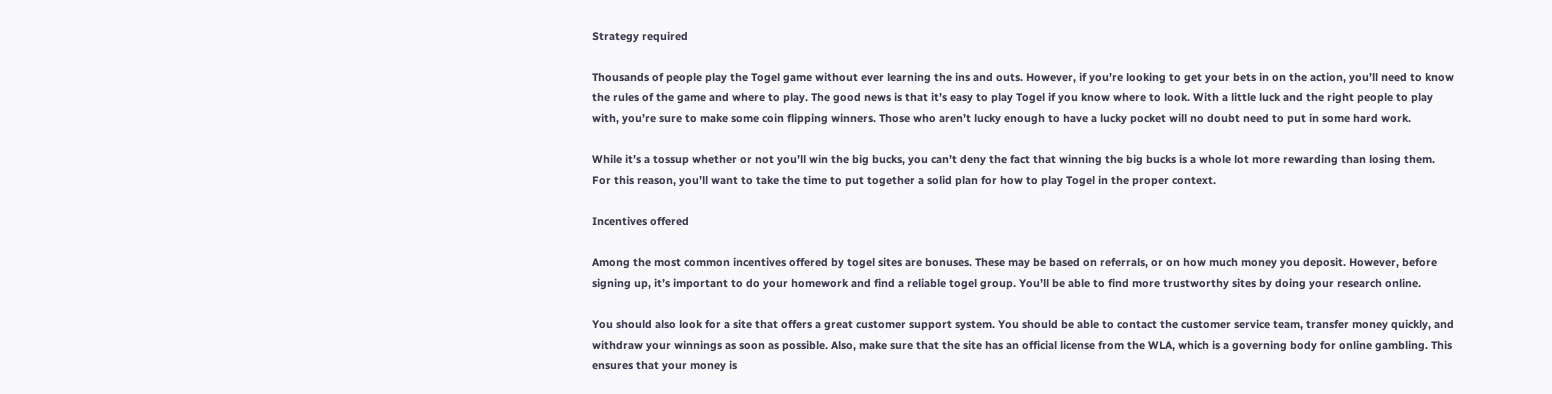Strategy required

Thousands of people play the Togel game without ever learning the ins and outs. However, if you’re looking to get your bets in on the action, you’ll need to know the rules of the game and where to play. The good news is that it’s easy to play Togel if you know where to look. With a little luck and the right people to play with, you’re sure to make some coin flipping winners. Those who aren’t lucky enough to have a lucky pocket will no doubt need to put in some hard work.

While it’s a tossup whether or not you’ll win the big bucks, you can’t deny the fact that winning the big bucks is a whole lot more rewarding than losing them. For this reason, you’ll want to take the time to put together a solid plan for how to play Togel in the proper context.

Incentives offered

Among the most common incentives offered by togel sites are bonuses. These may be based on referrals, or on how much money you deposit. However, before signing up, it’s important to do your homework and find a reliable togel group. You’ll be able to find more trustworthy sites by doing your research online.

You should also look for a site that offers a great customer support system. You should be able to contact the customer service team, transfer money quickly, and withdraw your winnings as soon as possible. Also, make sure that the site has an official license from the WLA, which is a governing body for online gambling. This ensures that your money is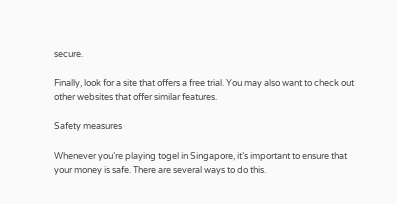secure.

Finally, look for a site that offers a free trial. You may also want to check out other websites that offer similar features.

Safety measures

Whenever you’re playing togel in Singapore, it’s important to ensure that your money is safe. There are several ways to do this.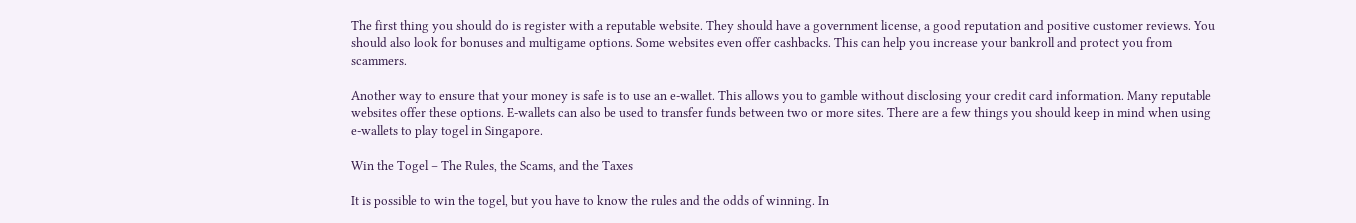The first thing you should do is register with a reputable website. They should have a government license, a good reputation and positive customer reviews. You should also look for bonuses and multigame options. Some websites even offer cashbacks. This can help you increase your bankroll and protect you from scammers.

Another way to ensure that your money is safe is to use an e-wallet. This allows you to gamble without disclosing your credit card information. Many reputable websites offer these options. E-wallets can also be used to transfer funds between two or more sites. There are a few things you should keep in mind when using e-wallets to play togel in Singapore.

Win the Togel – The Rules, the Scams, and the Taxes

It is possible to win the togel, but you have to know the rules and the odds of winning. In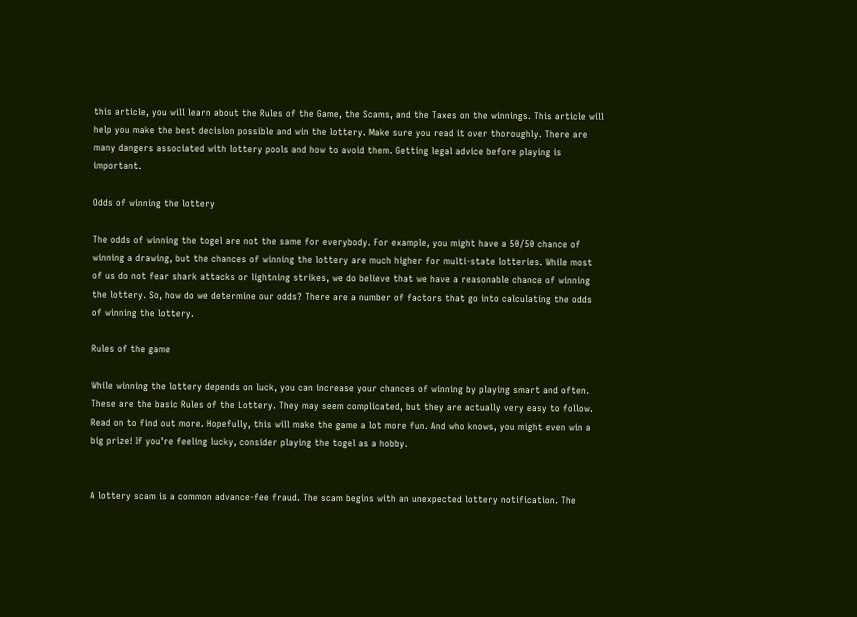this article, you will learn about the Rules of the Game, the Scams, and the Taxes on the winnings. This article will help you make the best decision possible and win the lottery. Make sure you read it over thoroughly. There are many dangers associated with lottery pools and how to avoid them. Getting legal advice before playing is important.

Odds of winning the lottery

The odds of winning the togel are not the same for everybody. For example, you might have a 50/50 chance of winning a drawing, but the chances of winning the lottery are much higher for multi-state lotteries. While most of us do not fear shark attacks or lightning strikes, we do believe that we have a reasonable chance of winning the lottery. So, how do we determine our odds? There are a number of factors that go into calculating the odds of winning the lottery.

Rules of the game

While winning the lottery depends on luck, you can increase your chances of winning by playing smart and often. These are the basic Rules of the Lottery. They may seem complicated, but they are actually very easy to follow. Read on to find out more. Hopefully, this will make the game a lot more fun. And who knows, you might even win a big prize! If you’re feeling lucky, consider playing the togel as a hobby.


A lottery scam is a common advance-fee fraud. The scam begins with an unexpected lottery notification. The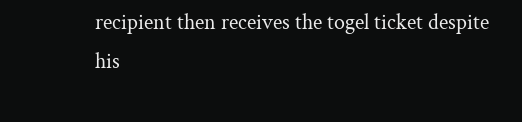recipient then receives the togel ticket despite his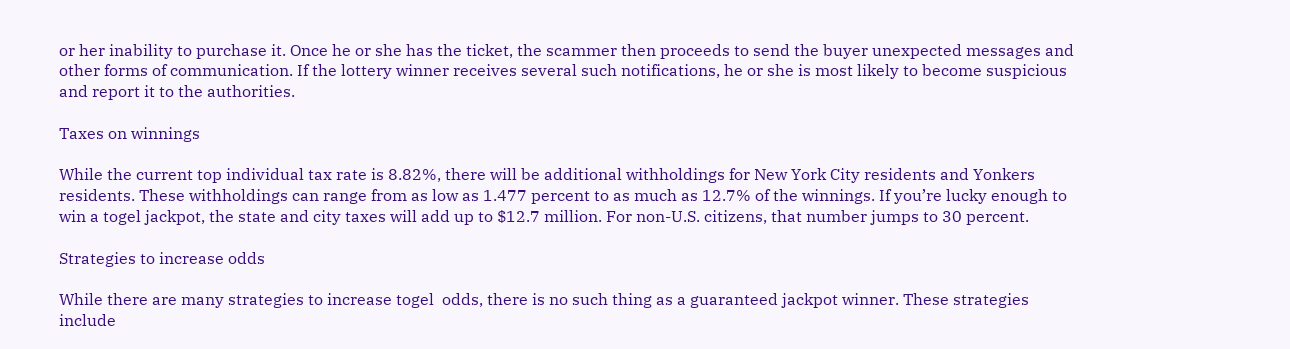or her inability to purchase it. Once he or she has the ticket, the scammer then proceeds to send the buyer unexpected messages and other forms of communication. If the lottery winner receives several such notifications, he or she is most likely to become suspicious and report it to the authorities.

Taxes on winnings

While the current top individual tax rate is 8.82%, there will be additional withholdings for New York City residents and Yonkers residents. These withholdings can range from as low as 1.477 percent to as much as 12.7% of the winnings. If you’re lucky enough to win a togel jackpot, the state and city taxes will add up to $12.7 million. For non-U.S. citizens, that number jumps to 30 percent.

Strategies to increase odds

While there are many strategies to increase togel  odds, there is no such thing as a guaranteed jackpot winner. These strategies include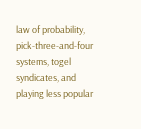law of probability, pick-three-and-four systems, togel syndicates, and playing less popular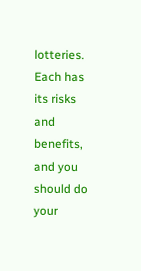lotteries. Each has its risks and benefits, and you should do your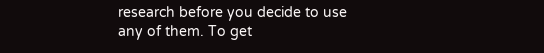research before you decide to use any of them. To get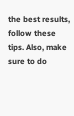the best results, follow these tips. Also, make sure to do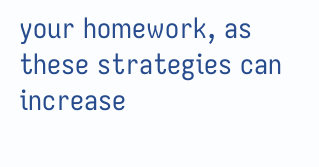your homework, as these strategies can increase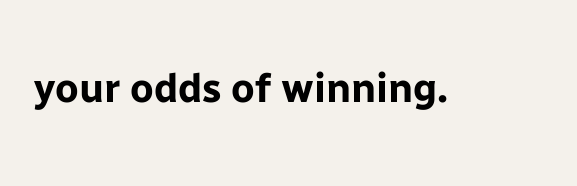your odds of winning.